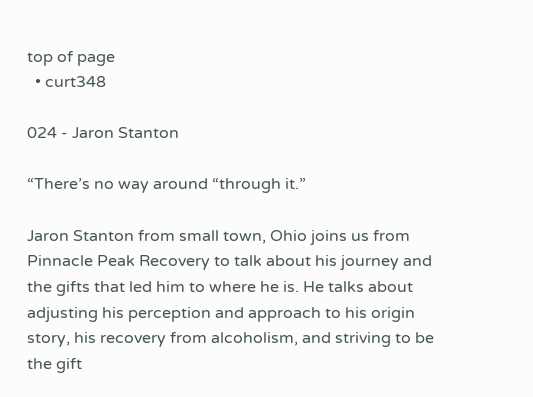top of page
  • curt348

024 - Jaron Stanton

“There’s no way around “through it.”

Jaron Stanton from small town, Ohio joins us from Pinnacle Peak Recovery to talk about his journey and the gifts that led him to where he is. He talks about adjusting his perception and approach to his origin story, his recovery from alcoholism, and striving to be the gift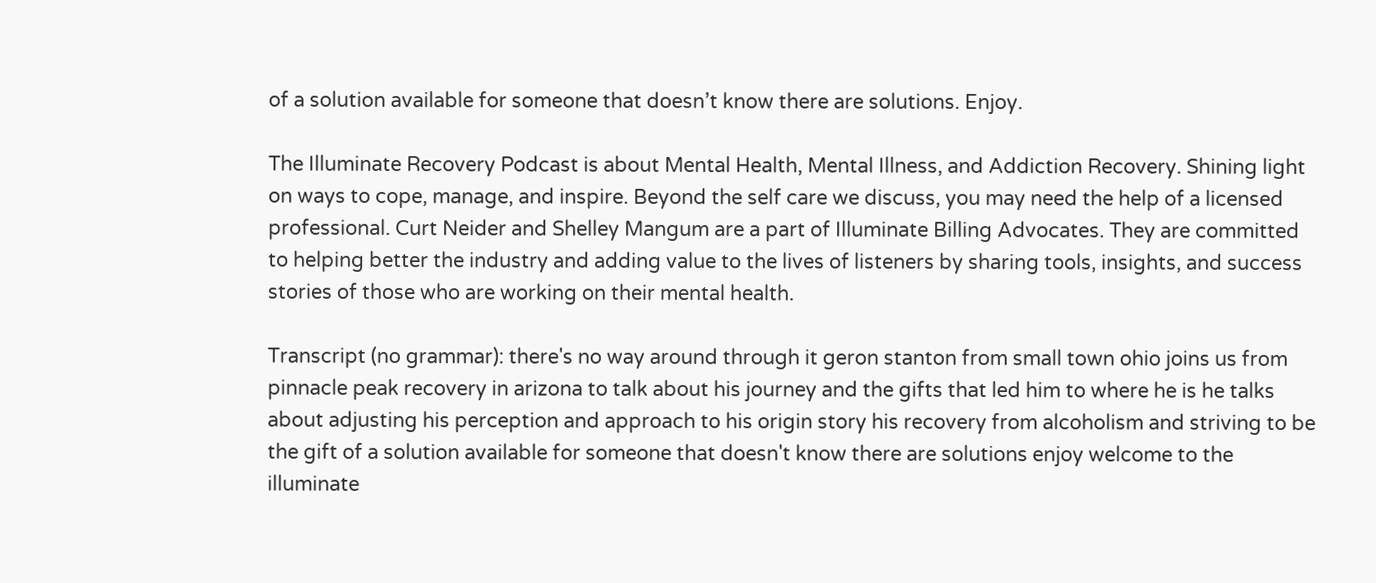of a solution available for someone that doesn’t know there are solutions. Enjoy.

The Illuminate Recovery Podcast is about Mental Health, Mental Illness, and Addiction Recovery. Shining light on ways to cope, manage, and inspire. Beyond the self care we discuss, you may need the help of a licensed professional. Curt Neider and Shelley Mangum are a part of Illuminate Billing Advocates. They are committed to helping better the industry and adding value to the lives of listeners by sharing tools, insights, and success stories of those who are working on their mental health.

Transcript (no grammar): there's no way around through it geron stanton from small town ohio joins us from pinnacle peak recovery in arizona to talk about his journey and the gifts that led him to where he is he talks about adjusting his perception and approach to his origin story his recovery from alcoholism and striving to be the gift of a solution available for someone that doesn't know there are solutions enjoy welcome to the illuminate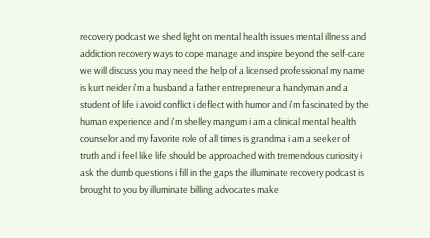recovery podcast we shed light on mental health issues mental illness and addiction recovery ways to cope manage and inspire beyond the self-care we will discuss you may need the help of a licensed professional my name is kurt neider i'm a husband a father entrepreneur a handyman and a student of life i avoid conflict i deflect with humor and i'm fascinated by the human experience and i'm shelley mangum i am a clinical mental health counselor and my favorite role of all times is grandma i am a seeker of truth and i feel like life should be approached with tremendous curiosity i ask the dumb questions i fill in the gaps the illuminate recovery podcast is brought to you by illuminate billing advocates make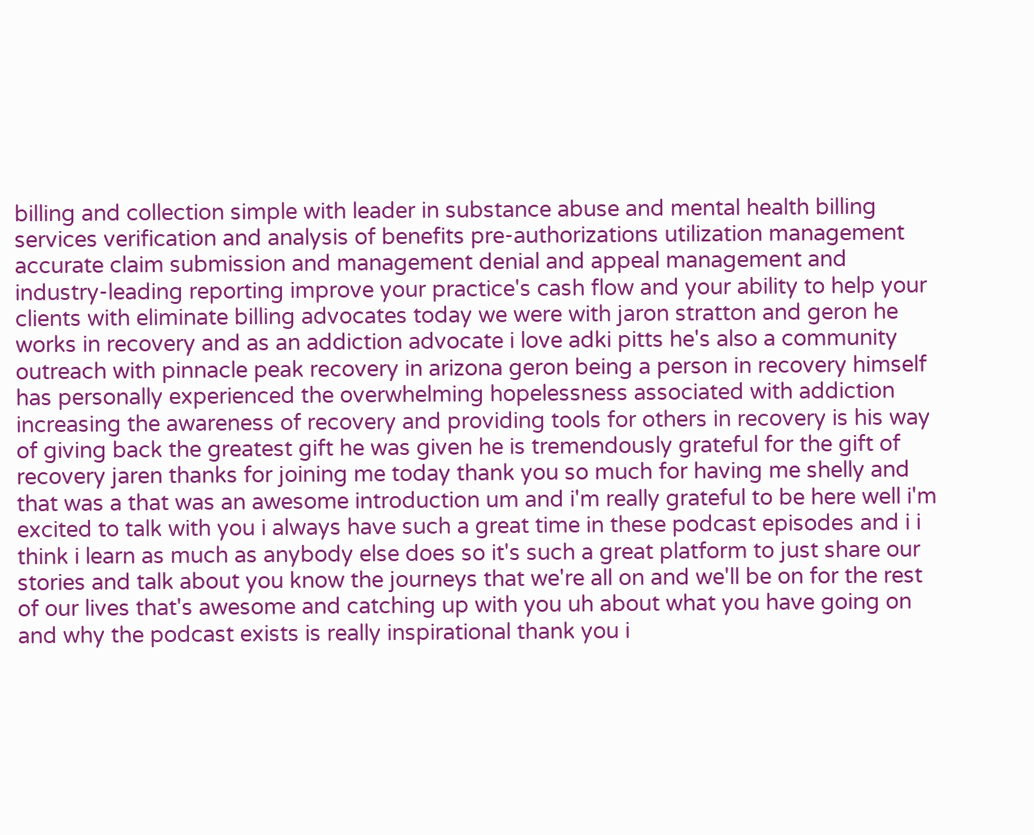billing and collection simple with leader in substance abuse and mental health billing services verification and analysis of benefits pre-authorizations utilization management accurate claim submission and management denial and appeal management and industry-leading reporting improve your practice's cash flow and your ability to help your clients with eliminate billing advocates today we were with jaron stratton and geron he works in recovery and as an addiction advocate i love adki pitts he's also a community outreach with pinnacle peak recovery in arizona geron being a person in recovery himself has personally experienced the overwhelming hopelessness associated with addiction increasing the awareness of recovery and providing tools for others in recovery is his way of giving back the greatest gift he was given he is tremendously grateful for the gift of recovery jaren thanks for joining me today thank you so much for having me shelly and that was a that was an awesome introduction um and i'm really grateful to be here well i'm excited to talk with you i always have such a great time in these podcast episodes and i i think i learn as much as anybody else does so it's such a great platform to just share our stories and talk about you know the journeys that we're all on and we'll be on for the rest of our lives that's awesome and catching up with you uh about what you have going on and why the podcast exists is really inspirational thank you i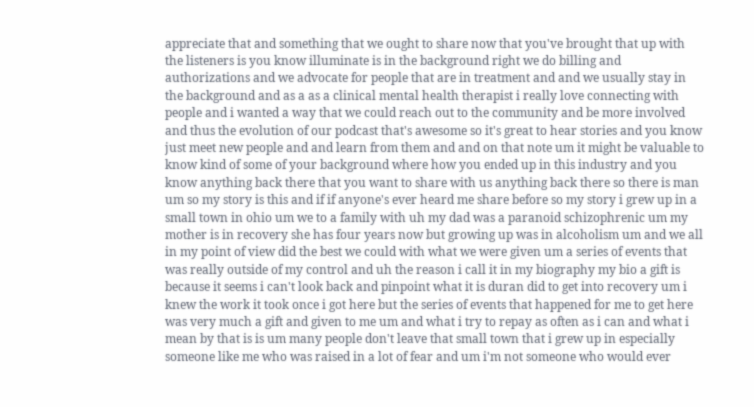appreciate that and something that we ought to share now that you've brought that up with the listeners is you know illuminate is in the background right we do billing and authorizations and we advocate for people that are in treatment and and we usually stay in the background and as a as a clinical mental health therapist i really love connecting with people and i wanted a way that we could reach out to the community and be more involved and thus the evolution of our podcast that's awesome so it's great to hear stories and you know just meet new people and and learn from them and and on that note um it might be valuable to know kind of some of your background where how you ended up in this industry and you know anything back there that you want to share with us anything back there so there is man um so my story is this and if if anyone's ever heard me share before so my story i grew up in a small town in ohio um we to a family with uh my dad was a paranoid schizophrenic um my mother is in recovery she has four years now but growing up was in alcoholism um and we all in my point of view did the best we could with what we were given um a series of events that was really outside of my control and uh the reason i call it in my biography my bio a gift is because it seems i can't look back and pinpoint what it is duran did to get into recovery um i knew the work it took once i got here but the series of events that happened for me to get here was very much a gift and given to me um and what i try to repay as often as i can and what i mean by that is is um many people don't leave that small town that i grew up in especially someone like me who was raised in a lot of fear and um i'm not someone who would ever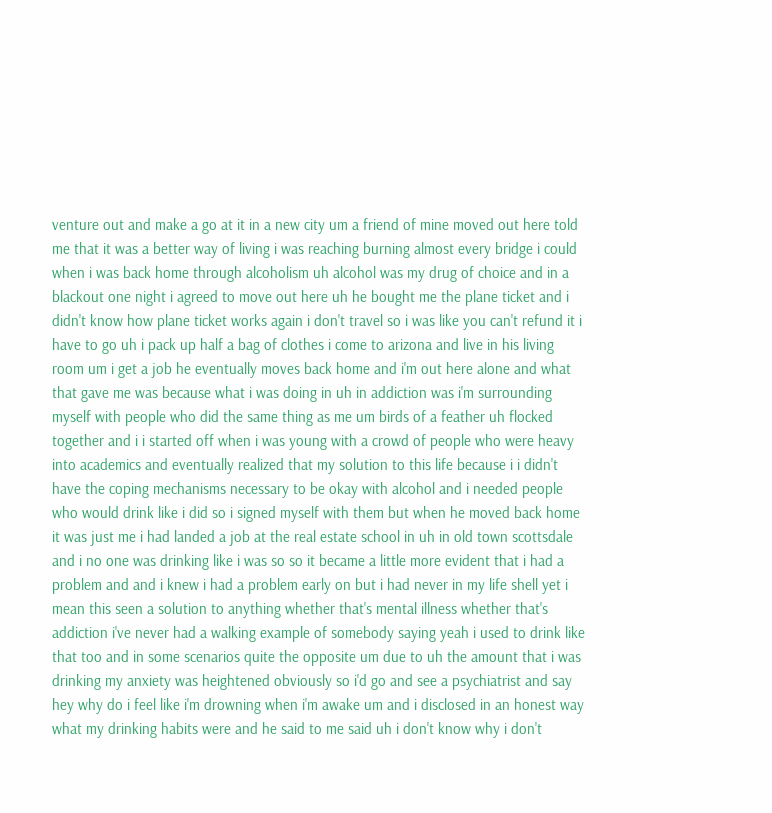venture out and make a go at it in a new city um a friend of mine moved out here told me that it was a better way of living i was reaching burning almost every bridge i could when i was back home through alcoholism uh alcohol was my drug of choice and in a blackout one night i agreed to move out here uh he bought me the plane ticket and i didn't know how plane ticket works again i don't travel so i was like you can't refund it i have to go uh i pack up half a bag of clothes i come to arizona and live in his living room um i get a job he eventually moves back home and i'm out here alone and what that gave me was because what i was doing in uh in addiction was i'm surrounding myself with people who did the same thing as me um birds of a feather uh flocked together and i i started off when i was young with a crowd of people who were heavy into academics and eventually realized that my solution to this life because i i didn't have the coping mechanisms necessary to be okay with alcohol and i needed people who would drink like i did so i signed myself with them but when he moved back home it was just me i had landed a job at the real estate school in uh in old town scottsdale and i no one was drinking like i was so so it became a little more evident that i had a problem and and i knew i had a problem early on but i had never in my life shell yet i mean this seen a solution to anything whether that's mental illness whether that's addiction i've never had a walking example of somebody saying yeah i used to drink like that too and in some scenarios quite the opposite um due to uh the amount that i was drinking my anxiety was heightened obviously so i'd go and see a psychiatrist and say hey why do i feel like i'm drowning when i'm awake um and i disclosed in an honest way what my drinking habits were and he said to me said uh i don't know why i don't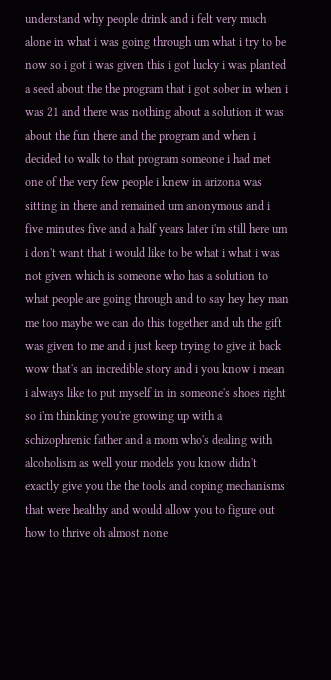understand why people drink and i felt very much alone in what i was going through um what i try to be now so i got i was given this i got lucky i was planted a seed about the the program that i got sober in when i was 21 and there was nothing about a solution it was about the fun there and the program and when i decided to walk to that program someone i had met one of the very few people i knew in arizona was sitting in there and remained um anonymous and i five minutes five and a half years later i'm still here um i don't want that i would like to be what i what i was not given which is someone who has a solution to what people are going through and to say hey hey man me too maybe we can do this together and uh the gift was given to me and i just keep trying to give it back wow that's an incredible story and i you know i mean i always like to put myself in in someone's shoes right so i'm thinking you're growing up with a schizophrenic father and a mom who's dealing with alcoholism as well your models you know didn't exactly give you the the tools and coping mechanisms that were healthy and would allow you to figure out how to thrive oh almost none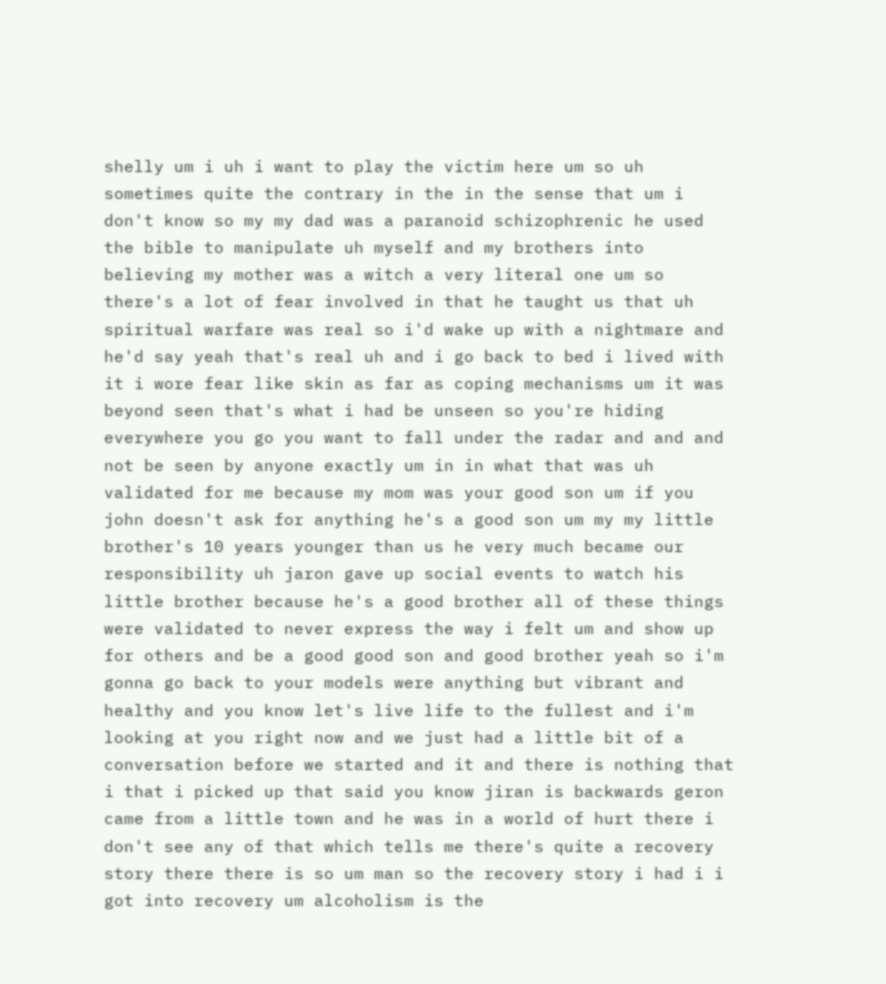shelly um i uh i want to play the victim here um so uh sometimes quite the contrary in the in the sense that um i don't know so my my dad was a paranoid schizophrenic he used the bible to manipulate uh myself and my brothers into believing my mother was a witch a very literal one um so there's a lot of fear involved in that he taught us that uh spiritual warfare was real so i'd wake up with a nightmare and he'd say yeah that's real uh and i go back to bed i lived with it i wore fear like skin as far as coping mechanisms um it was beyond seen that's what i had be unseen so you're hiding everywhere you go you want to fall under the radar and and and not be seen by anyone exactly um in in what that was uh validated for me because my mom was your good son um if you john doesn't ask for anything he's a good son um my my little brother's 10 years younger than us he very much became our responsibility uh jaron gave up social events to watch his little brother because he's a good brother all of these things were validated to never express the way i felt um and show up for others and be a good good son and good brother yeah so i'm gonna go back to your models were anything but vibrant and healthy and you know let's live life to the fullest and i'm looking at you right now and we just had a little bit of a conversation before we started and it and there is nothing that i that i picked up that said you know jiran is backwards geron came from a little town and he was in a world of hurt there i don't see any of that which tells me there's quite a recovery story there there is so um man so the recovery story i had i i got into recovery um alcoholism is the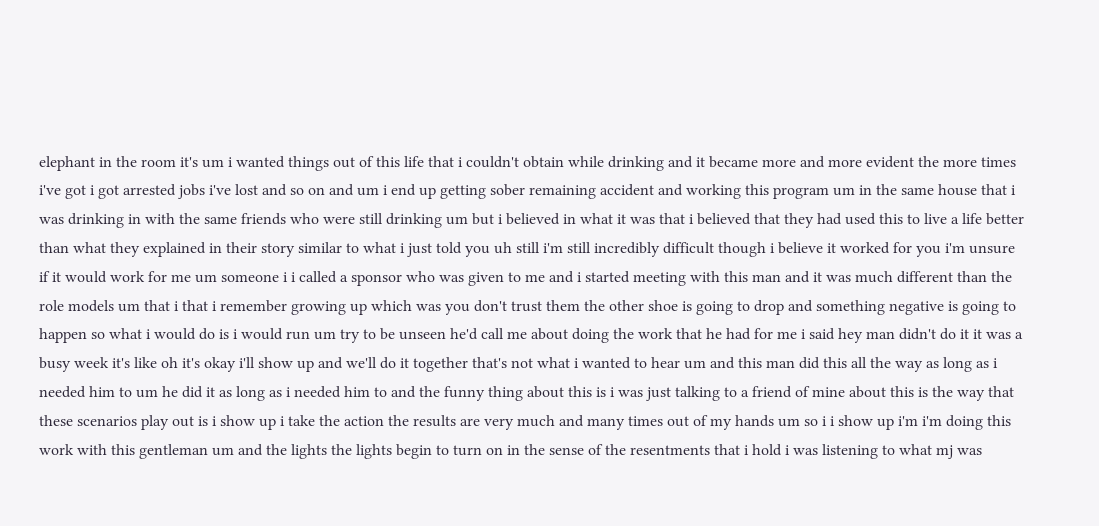elephant in the room it's um i wanted things out of this life that i couldn't obtain while drinking and it became more and more evident the more times i've got i got arrested jobs i've lost and so on and um i end up getting sober remaining accident and working this program um in the same house that i was drinking in with the same friends who were still drinking um but i believed in what it was that i believed that they had used this to live a life better than what they explained in their story similar to what i just told you uh still i'm still incredibly difficult though i believe it worked for you i'm unsure if it would work for me um someone i i called a sponsor who was given to me and i started meeting with this man and it was much different than the role models um that i that i remember growing up which was you don't trust them the other shoe is going to drop and something negative is going to happen so what i would do is i would run um try to be unseen he'd call me about doing the work that he had for me i said hey man didn't do it it was a busy week it's like oh it's okay i'll show up and we'll do it together that's not what i wanted to hear um and this man did this all the way as long as i needed him to um he did it as long as i needed him to and the funny thing about this is i was just talking to a friend of mine about this is the way that these scenarios play out is i show up i take the action the results are very much and many times out of my hands um so i i show up i'm i'm doing this work with this gentleman um and the lights the lights begin to turn on in the sense of the resentments that i hold i was listening to what mj was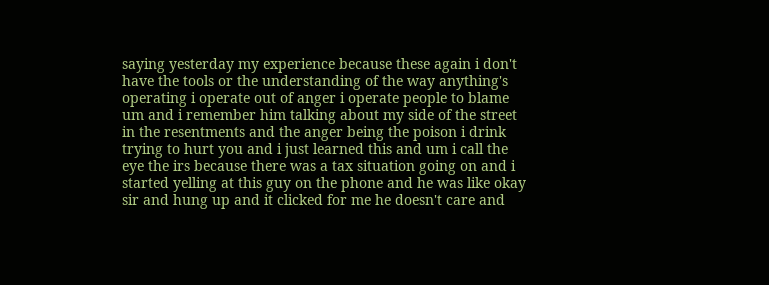saying yesterday my experience because these again i don't have the tools or the understanding of the way anything's operating i operate out of anger i operate people to blame um and i remember him talking about my side of the street in the resentments and the anger being the poison i drink trying to hurt you and i just learned this and um i call the eye the irs because there was a tax situation going on and i started yelling at this guy on the phone and he was like okay sir and hung up and it clicked for me he doesn't care and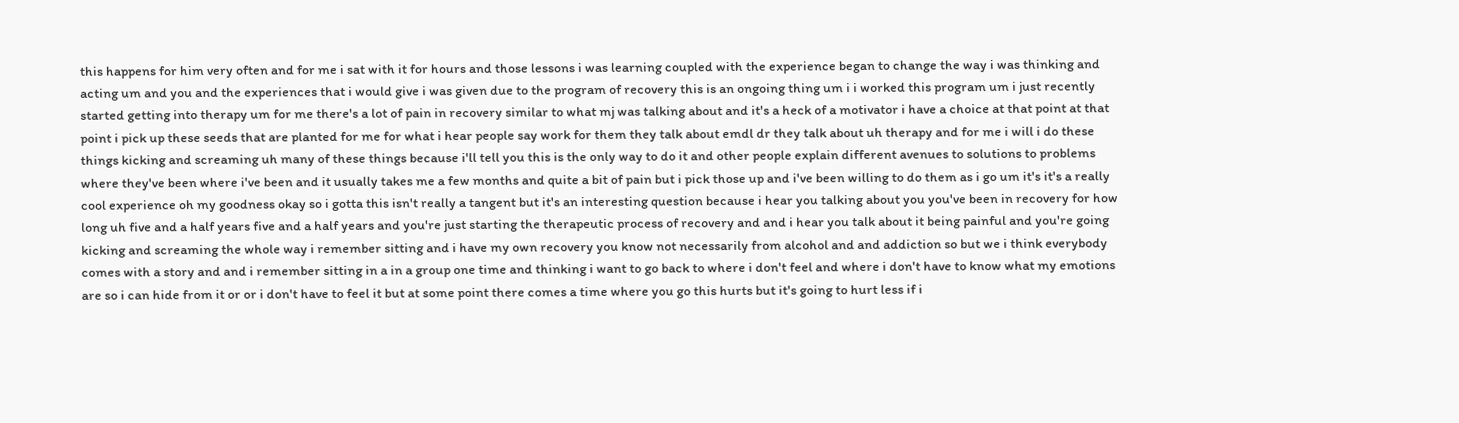this happens for him very often and for me i sat with it for hours and those lessons i was learning coupled with the experience began to change the way i was thinking and acting um and you and the experiences that i would give i was given due to the program of recovery this is an ongoing thing um i i worked this program um i just recently started getting into therapy um for me there's a lot of pain in recovery similar to what mj was talking about and it's a heck of a motivator i have a choice at that point at that point i pick up these seeds that are planted for me for what i hear people say work for them they talk about emdl dr they talk about uh therapy and for me i will i do these things kicking and screaming uh many of these things because i'll tell you this is the only way to do it and other people explain different avenues to solutions to problems where they've been where i've been and it usually takes me a few months and quite a bit of pain but i pick those up and i've been willing to do them as i go um it's it's a really cool experience oh my goodness okay so i gotta this isn't really a tangent but it's an interesting question because i hear you talking about you you've been in recovery for how long uh five and a half years five and a half years and you're just starting the therapeutic process of recovery and and i hear you talk about it being painful and you're going kicking and screaming the whole way i remember sitting and i have my own recovery you know not necessarily from alcohol and and addiction so but we i think everybody comes with a story and and i remember sitting in a in a group one time and thinking i want to go back to where i don't feel and where i don't have to know what my emotions are so i can hide from it or or i don't have to feel it but at some point there comes a time where you go this hurts but it's going to hurt less if i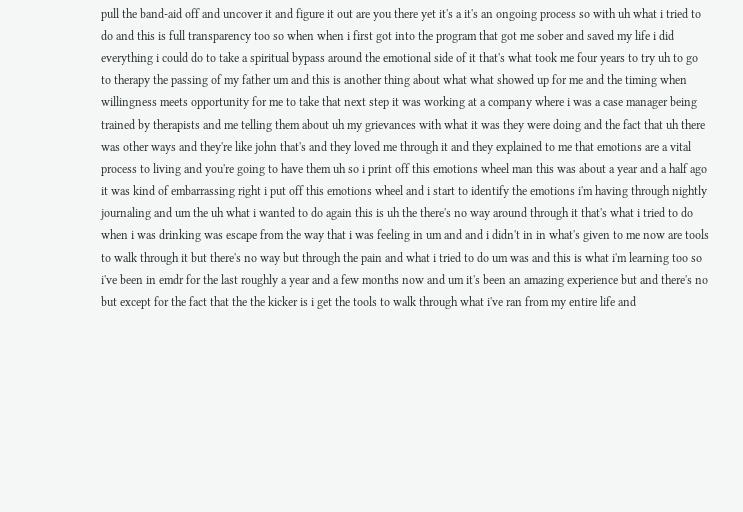pull the band-aid off and uncover it and figure it out are you there yet it's a it's an ongoing process so with uh what i tried to do and this is full transparency too so when when i first got into the program that got me sober and saved my life i did everything i could do to take a spiritual bypass around the emotional side of it that's what took me four years to try uh to go to therapy the passing of my father um and this is another thing about what what showed up for me and the timing when willingness meets opportunity for me to take that next step it was working at a company where i was a case manager being trained by therapists and me telling them about uh my grievances with what it was they were doing and the fact that uh there was other ways and they're like john that's and they loved me through it and they explained to me that emotions are a vital process to living and you're going to have them uh so i print off this emotions wheel man this was about a year and a half ago it was kind of embarrassing right i put off this emotions wheel and i start to identify the emotions i'm having through nightly journaling and um the uh what i wanted to do again this is uh the there's no way around through it that's what i tried to do when i was drinking was escape from the way that i was feeling in um and and i didn't in in what's given to me now are tools to walk through it but there's no way but through the pain and what i tried to do um was and this is what i'm learning too so i've been in emdr for the last roughly a year and a few months now and um it's been an amazing experience but and there's no but except for the fact that the the kicker is i get the tools to walk through what i've ran from my entire life and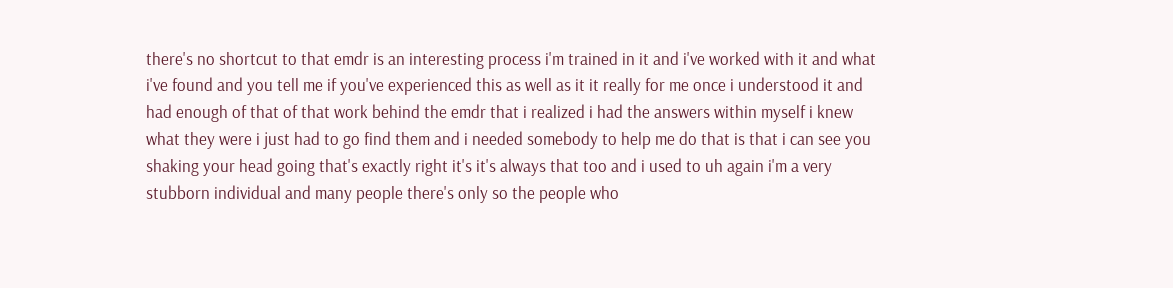there's no shortcut to that emdr is an interesting process i'm trained in it and i've worked with it and what i've found and you tell me if you've experienced this as well as it it really for me once i understood it and had enough of that of that work behind the emdr that i realized i had the answers within myself i knew what they were i just had to go find them and i needed somebody to help me do that is that i can see you shaking your head going that's exactly right it's it's always that too and i used to uh again i'm a very stubborn individual and many people there's only so the people who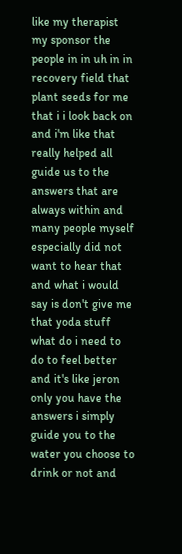like my therapist my sponsor the people in in uh in in recovery field that plant seeds for me that i i look back on and i'm like that really helped all guide us to the answers that are always within and many people myself especially did not want to hear that and what i would say is don't give me that yoda stuff what do i need to do to feel better and it's like jeron only you have the answers i simply guide you to the water you choose to drink or not and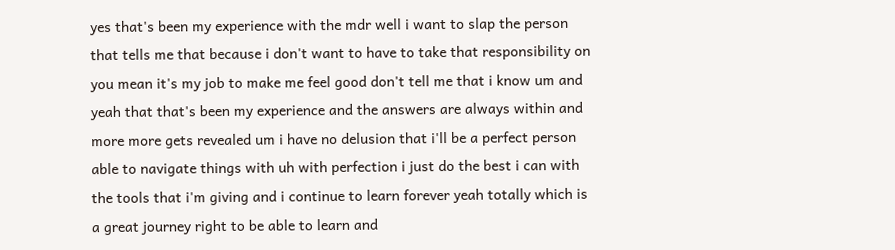yes that's been my experience with the mdr well i want to slap the person that tells me that because i don't want to have to take that responsibility on you mean it's my job to make me feel good don't tell me that i know um and yeah that that's been my experience and the answers are always within and more more gets revealed um i have no delusion that i'll be a perfect person able to navigate things with uh with perfection i just do the best i can with the tools that i'm giving and i continue to learn forever yeah totally which is a great journey right to be able to learn and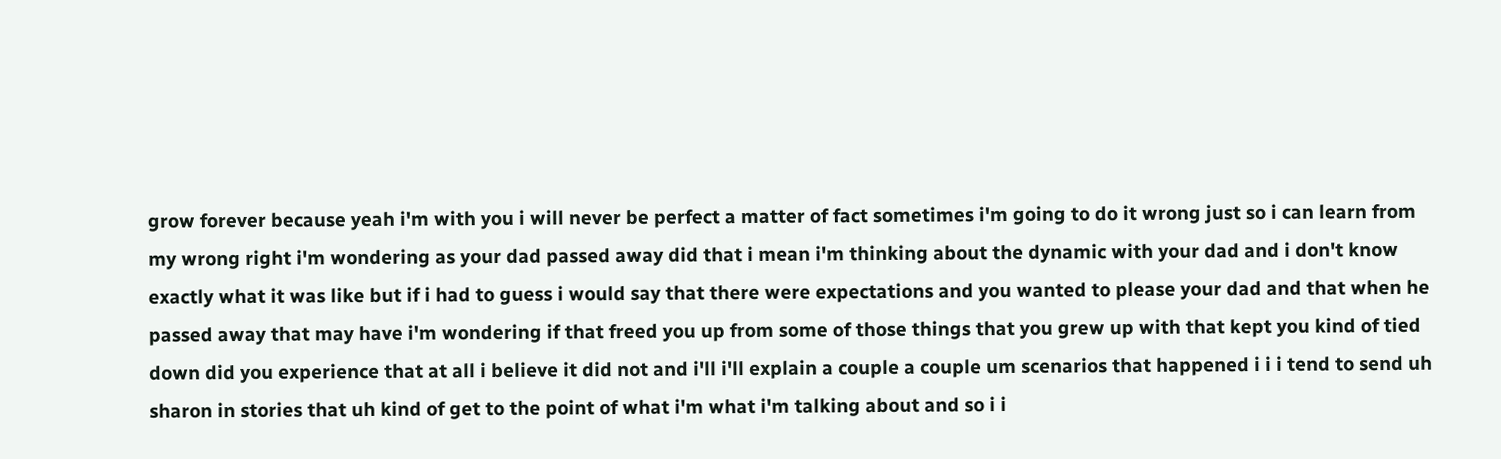grow forever because yeah i'm with you i will never be perfect a matter of fact sometimes i'm going to do it wrong just so i can learn from my wrong right i'm wondering as your dad passed away did that i mean i'm thinking about the dynamic with your dad and i don't know exactly what it was like but if i had to guess i would say that there were expectations and you wanted to please your dad and that when he passed away that may have i'm wondering if that freed you up from some of those things that you grew up with that kept you kind of tied down did you experience that at all i believe it did not and i'll i'll explain a couple a couple um scenarios that happened i i i tend to send uh sharon in stories that uh kind of get to the point of what i'm what i'm talking about and so i i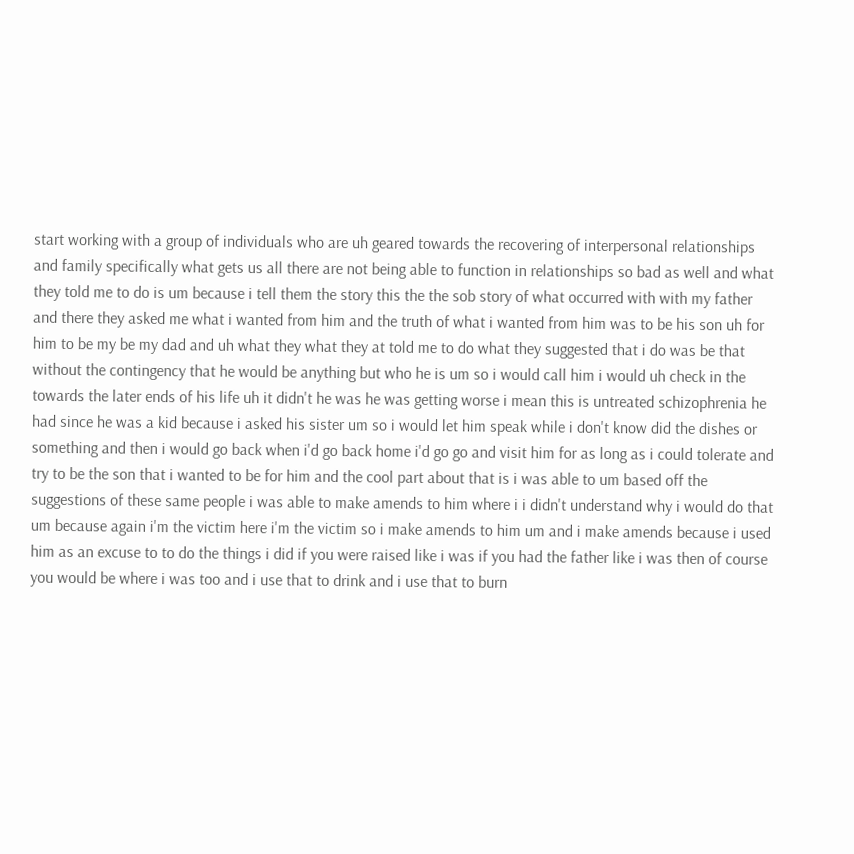start working with a group of individuals who are uh geared towards the recovering of interpersonal relationships and family specifically what gets us all there are not being able to function in relationships so bad as well and what they told me to do is um because i tell them the story this the the sob story of what occurred with with my father and there they asked me what i wanted from him and the truth of what i wanted from him was to be his son uh for him to be my be my dad and uh what they what they at told me to do what they suggested that i do was be that without the contingency that he would be anything but who he is um so i would call him i would uh check in the towards the later ends of his life uh it didn't he was he was getting worse i mean this is untreated schizophrenia he had since he was a kid because i asked his sister um so i would let him speak while i don't know did the dishes or something and then i would go back when i'd go back home i'd go go and visit him for as long as i could tolerate and try to be the son that i wanted to be for him and the cool part about that is i was able to um based off the suggestions of these same people i was able to make amends to him where i i didn't understand why i would do that um because again i'm the victim here i'm the victim so i make amends to him um and i make amends because i used him as an excuse to to do the things i did if you were raised like i was if you had the father like i was then of course you would be where i was too and i use that to drink and i use that to burn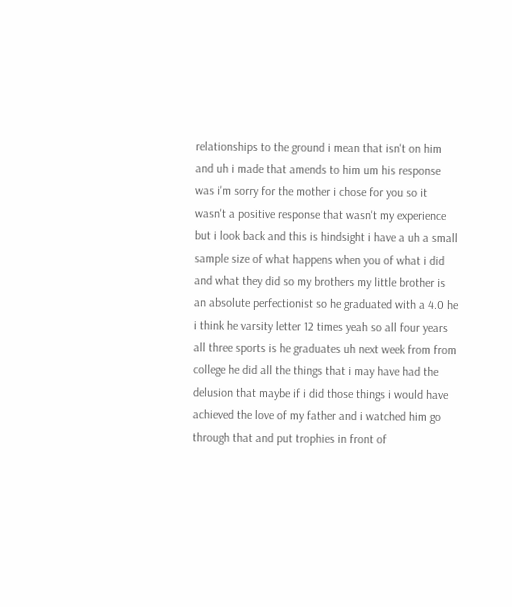relationships to the ground i mean that isn't on him and uh i made that amends to him um his response was i'm sorry for the mother i chose for you so it wasn't a positive response that wasn't my experience but i look back and this is hindsight i have a uh a small sample size of what happens when you of what i did and what they did so my brothers my little brother is an absolute perfectionist so he graduated with a 4.0 he i think he varsity letter 12 times yeah so all four years all three sports is he graduates uh next week from from college he did all the things that i may have had the delusion that maybe if i did those things i would have achieved the love of my father and i watched him go through that and put trophies in front of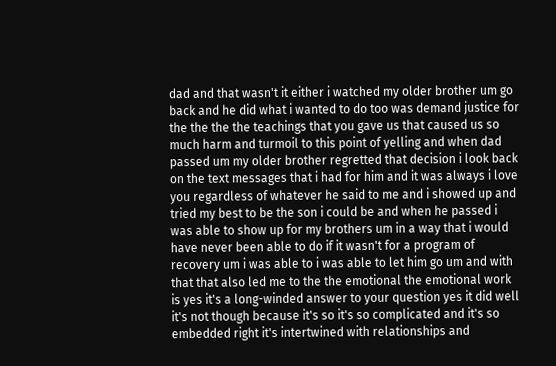dad and that wasn't it either i watched my older brother um go back and he did what i wanted to do too was demand justice for the the the the teachings that you gave us that caused us so much harm and turmoil to this point of yelling and when dad passed um my older brother regretted that decision i look back on the text messages that i had for him and it was always i love you regardless of whatever he said to me and i showed up and tried my best to be the son i could be and when he passed i was able to show up for my brothers um in a way that i would have never been able to do if it wasn't for a program of recovery um i was able to i was able to let him go um and with that that also led me to the the emotional the emotional work is yes it's a long-winded answer to your question yes it did well it's not though because it's so it's so complicated and it's so embedded right it's intertwined with relationships and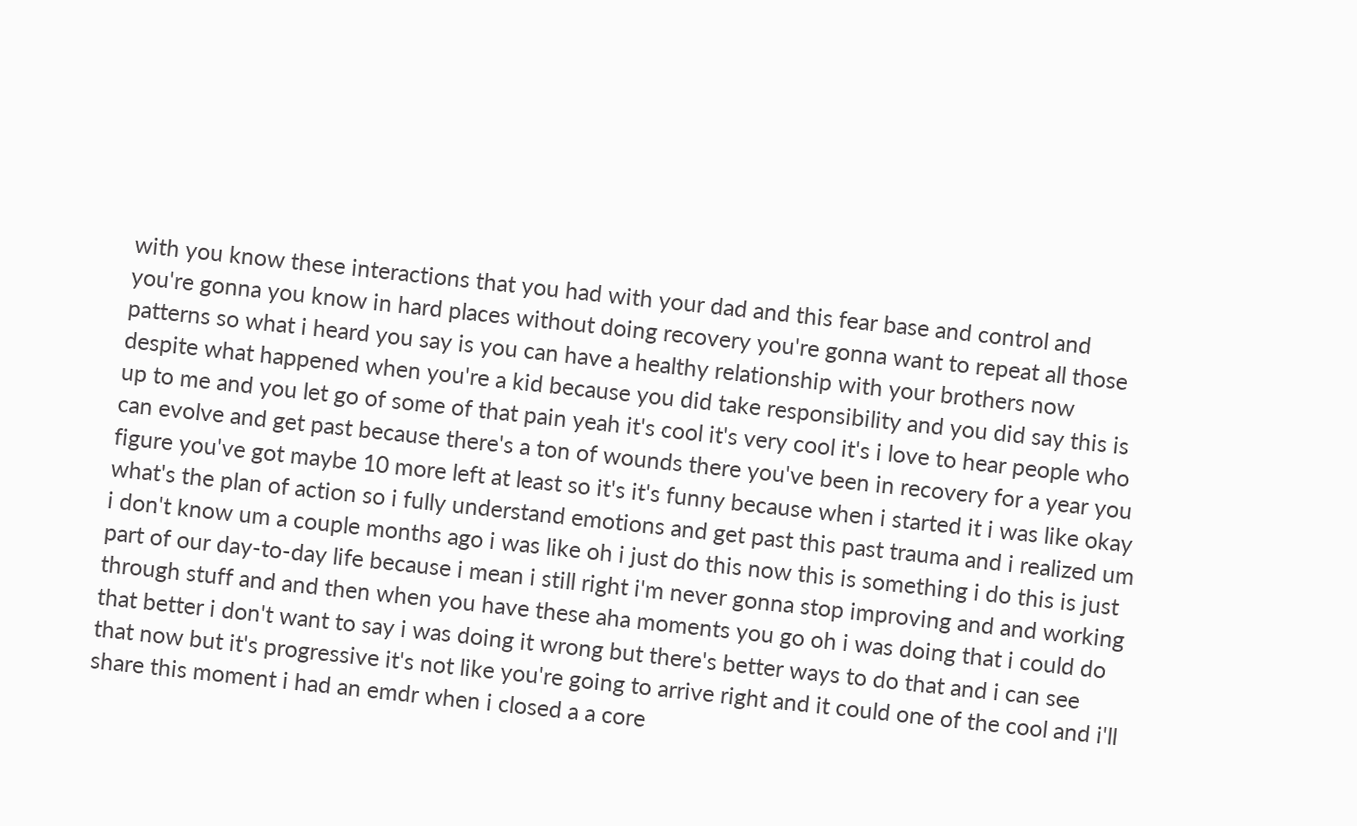with you know these interactions that you had with your dad and this fear base and control and you're gonna you know in hard places without doing recovery you're gonna want to repeat all those patterns so what i heard you say is you can have a healthy relationship with your brothers now despite what happened when you're a kid because you did take responsibility and you did say this is up to me and you let go of some of that pain yeah it's cool it's very cool it's i love to hear people who can evolve and get past because there's a ton of wounds there you've been in recovery for a year you figure you've got maybe 10 more left at least so it's it's funny because when i started it i was like okay what's the plan of action so i fully understand emotions and get past this past trauma and i realized um i don't know um a couple months ago i was like oh i just do this now this is something i do this is just part of our day-to-day life because i mean i still right i'm never gonna stop improving and and working through stuff and and then when you have these aha moments you go oh i was doing that i could do that better i don't want to say i was doing it wrong but there's better ways to do that and i can see that now but it's progressive it's not like you're going to arrive right and it could one of the cool and i'll share this moment i had an emdr when i closed a a core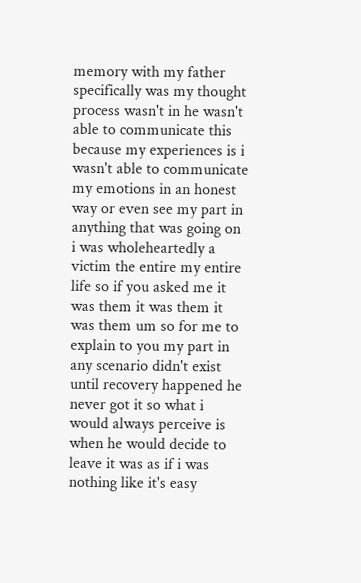memory with my father specifically was my thought process wasn't in he wasn't able to communicate this because my experiences is i wasn't able to communicate my emotions in an honest way or even see my part in anything that was going on i was wholeheartedly a victim the entire my entire life so if you asked me it was them it was them it was them um so for me to explain to you my part in any scenario didn't exist until recovery happened he never got it so what i would always perceive is when he would decide to leave it was as if i was nothing like it's easy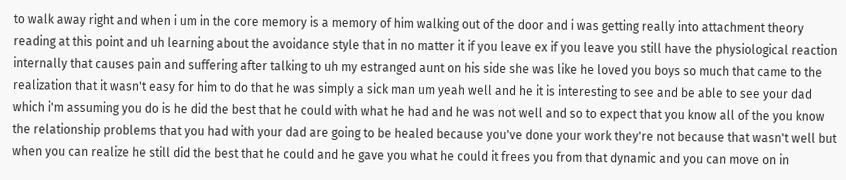to walk away right and when i um in the core memory is a memory of him walking out of the door and i was getting really into attachment theory reading at this point and uh learning about the avoidance style that in no matter it if you leave ex if you leave you still have the physiological reaction internally that causes pain and suffering after talking to uh my estranged aunt on his side she was like he loved you boys so much that came to the realization that it wasn't easy for him to do that he was simply a sick man um yeah well and he it is interesting to see and be able to see your dad which i'm assuming you do is he did the best that he could with what he had and he was not well and so to expect that you know all of the you know the relationship problems that you had with your dad are going to be healed because you've done your work they're not because that wasn't well but when you can realize he still did the best that he could and he gave you what he could it frees you from that dynamic and you can move on in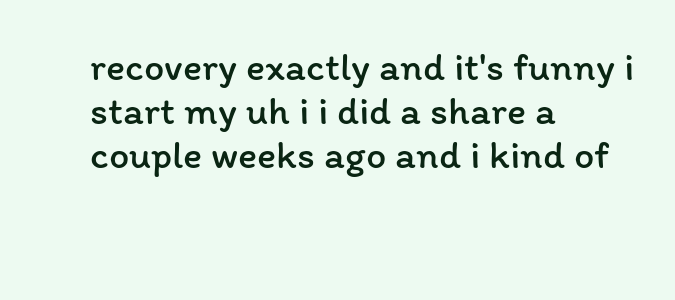recovery exactly and it's funny i start my uh i i did a share a couple weeks ago and i kind of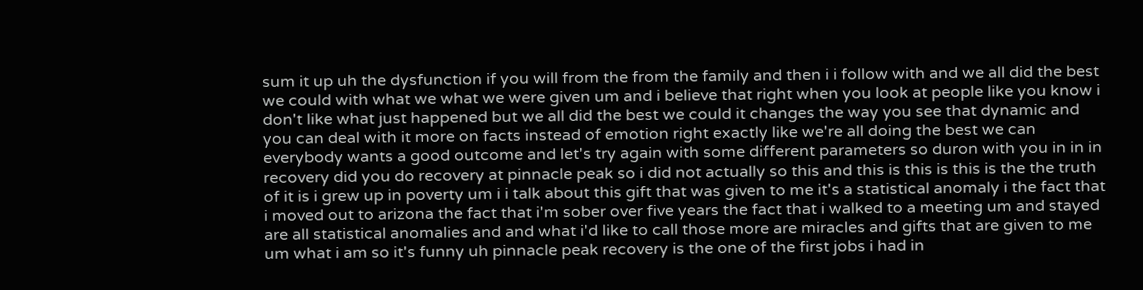sum it up uh the dysfunction if you will from the from the family and then i i follow with and we all did the best we could with what we what we were given um and i believe that right when you look at people like you know i don't like what just happened but we all did the best we could it changes the way you see that dynamic and you can deal with it more on facts instead of emotion right exactly like we're all doing the best we can everybody wants a good outcome and let's try again with some different parameters so duron with you in in in recovery did you do recovery at pinnacle peak so i did not actually so this and this is this is this is the the truth of it is i grew up in poverty um i i talk about this gift that was given to me it's a statistical anomaly i the fact that i moved out to arizona the fact that i'm sober over five years the fact that i walked to a meeting um and stayed are all statistical anomalies and and what i'd like to call those more are miracles and gifts that are given to me um what i am so it's funny uh pinnacle peak recovery is the one of the first jobs i had in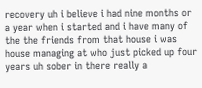recovery uh i believe i had nine months or a year when i started and i have many of the the friends from that house i was house managing at who just picked up four years uh sober in there really a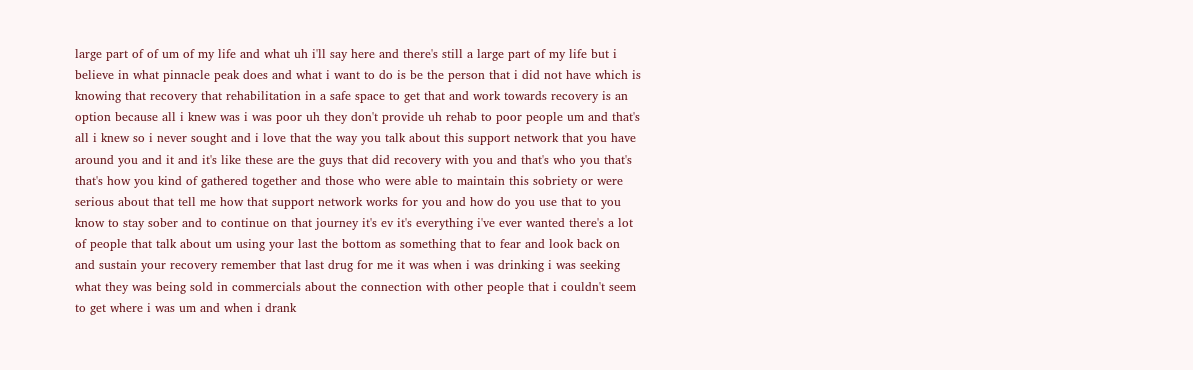large part of of um of my life and what uh i'll say here and there's still a large part of my life but i believe in what pinnacle peak does and what i want to do is be the person that i did not have which is knowing that recovery that rehabilitation in a safe space to get that and work towards recovery is an option because all i knew was i was poor uh they don't provide uh rehab to poor people um and that's all i knew so i never sought and i love that the way you talk about this support network that you have around you and it and it's like these are the guys that did recovery with you and that's who you that's that's how you kind of gathered together and those who were able to maintain this sobriety or were serious about that tell me how that support network works for you and how do you use that to you know to stay sober and to continue on that journey it's ev it's everything i've ever wanted there's a lot of people that talk about um using your last the bottom as something that to fear and look back on and sustain your recovery remember that last drug for me it was when i was drinking i was seeking what they was being sold in commercials about the connection with other people that i couldn't seem to get where i was um and when i drank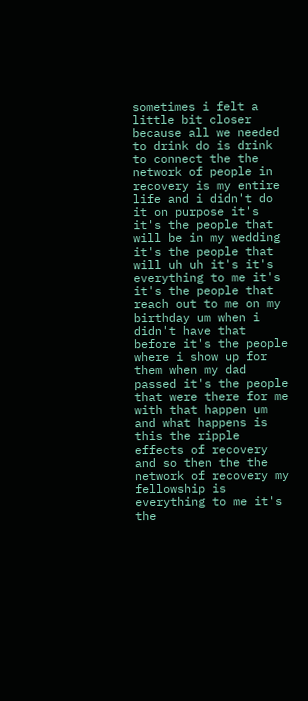sometimes i felt a little bit closer because all we needed to drink do is drink to connect the the network of people in recovery is my entire life and i didn't do it on purpose it's it's the people that will be in my wedding it's the people that will uh uh it's it's everything to me it's it's the people that reach out to me on my birthday um when i didn't have that before it's the people where i show up for them when my dad passed it's the people that were there for me with that happen um and what happens is this the ripple effects of recovery and so then the the network of recovery my fellowship is everything to me it's the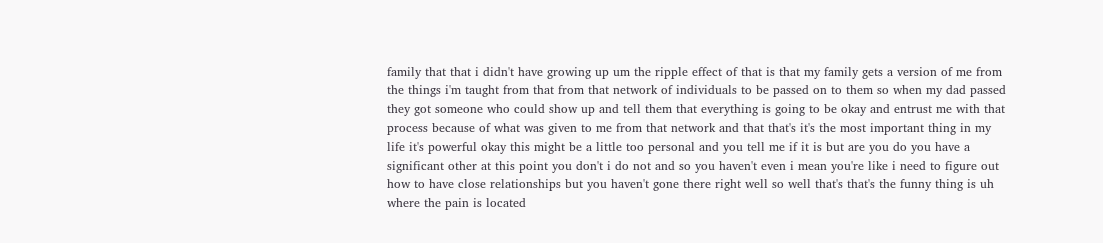family that that i didn't have growing up um the ripple effect of that is that my family gets a version of me from the things i'm taught from that from that network of individuals to be passed on to them so when my dad passed they got someone who could show up and tell them that everything is going to be okay and entrust me with that process because of what was given to me from that network and that that's it's the most important thing in my life it's powerful okay this might be a little too personal and you tell me if it is but are you do you have a significant other at this point you don't i do not and so you haven't even i mean you're like i need to figure out how to have close relationships but you haven't gone there right well so well that's that's the funny thing is uh where the pain is located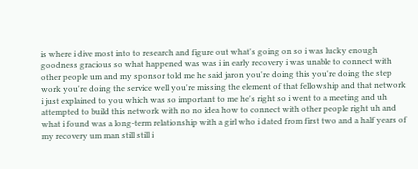is where i dive most into to research and figure out what's going on so i was lucky enough goodness gracious so what happened was was i in early recovery i was unable to connect with other people um and my sponsor told me he said jaron you're doing this you're doing the step work you're doing the service well you're missing the element of that fellowship and that network i just explained to you which was so important to me he's right so i went to a meeting and uh attempted to build this network with no no idea how to connect with other people right uh and what i found was a long-term relationship with a girl who i dated from first two and a half years of my recovery um man still still i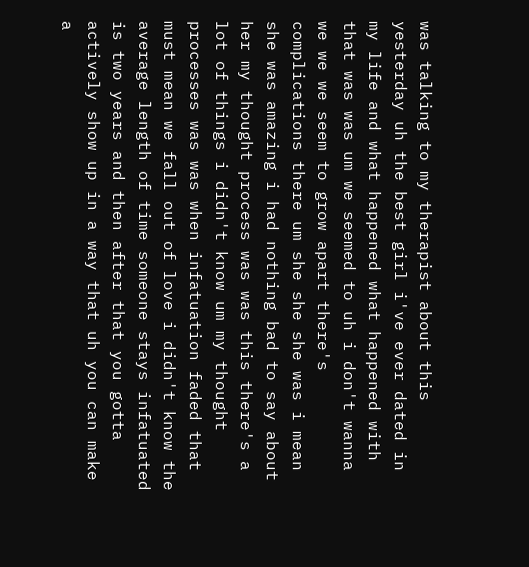was talking to my therapist about this yesterday uh the best girl i've ever dated in my life and what happened what happened with that was was um we seemed to uh i don't wanna we we we seem to grow apart there's complications there um she she she was i mean she was amazing i had nothing bad to say about her my thought process was was this there's a lot of things i didn't know um my thought processes was was when infatuation faded that must mean we fall out of love i didn't know the average length of time someone stays infatuated is two years and then after that you gotta actively show up in a way that uh you can make a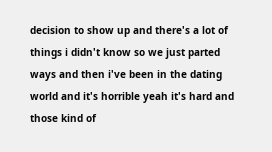decision to show up and there's a lot of things i didn't know so we just parted ways and then i've been in the dating world and it's horrible yeah it's hard and those kind of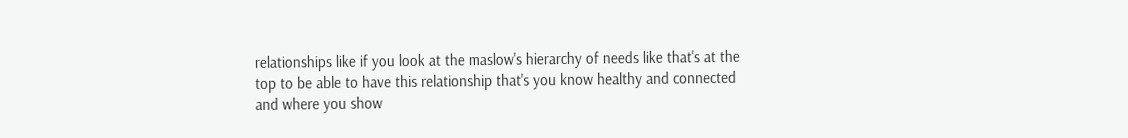relationships like if you look at the maslow's hierarchy of needs like that's at the top to be able to have this relationship that's you know healthy and connected and where you show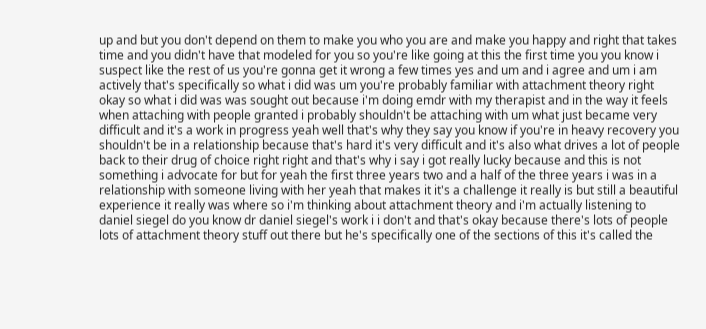up and but you don't depend on them to make you who you are and make you happy and right that takes time and you didn't have that modeled for you so you're like going at this the first time you you know i suspect like the rest of us you're gonna get it wrong a few times yes and um and i agree and um i am actively that's specifically so what i did was um you're probably familiar with attachment theory right okay so what i did was was sought out because i'm doing emdr with my therapist and in the way it feels when attaching with people granted i probably shouldn't be attaching with um what just became very difficult and it's a work in progress yeah well that's why they say you know if you're in heavy recovery you shouldn't be in a relationship because that's hard it's very difficult and it's also what drives a lot of people back to their drug of choice right right and that's why i say i got really lucky because and this is not something i advocate for but for yeah the first three years two and a half of the three years i was in a relationship with someone living with her yeah that makes it it's a challenge it really is but still a beautiful experience it really was where so i'm thinking about attachment theory and i'm actually listening to daniel siegel do you know dr daniel siegel's work i i don't and that's okay because there's lots of people lots of attachment theory stuff out there but he's specifically one of the sections of this it's called the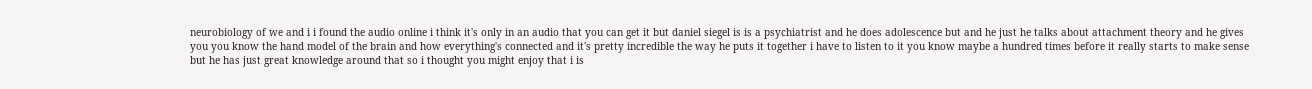neurobiology of we and i i found the audio online i think it's only in an audio that you can get it but daniel siegel is is a psychiatrist and he does adolescence but and he just he talks about attachment theory and he gives you you know the hand model of the brain and how everything's connected and it's pretty incredible the way he puts it together i have to listen to it you know maybe a hundred times before it really starts to make sense but he has just great knowledge around that so i thought you might enjoy that i is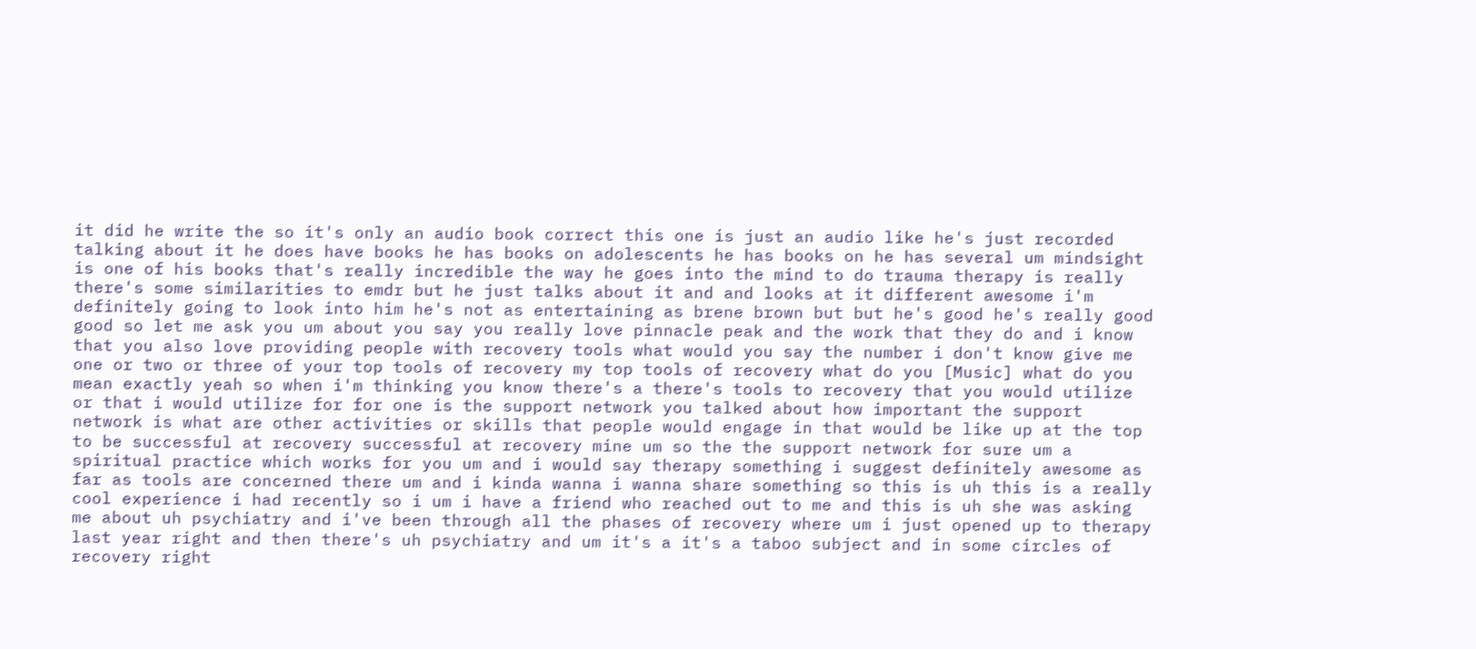it did he write the so it's only an audio book correct this one is just an audio like he's just recorded talking about it he does have books he has books on adolescents he has books on he has several um mindsight is one of his books that's really incredible the way he goes into the mind to do trauma therapy is really there's some similarities to emdr but he just talks about it and and looks at it different awesome i'm definitely going to look into him he's not as entertaining as brene brown but but he's good he's really good good so let me ask you um about you say you really love pinnacle peak and the work that they do and i know that you also love providing people with recovery tools what would you say the number i don't know give me one or two or three of your top tools of recovery my top tools of recovery what do you [Music] what do you mean exactly yeah so when i'm thinking you know there's a there's tools to recovery that you would utilize or that i would utilize for for one is the support network you talked about how important the support network is what are other activities or skills that people would engage in that would be like up at the top to be successful at recovery successful at recovery mine um so the the support network for sure um a spiritual practice which works for you um and i would say therapy something i suggest definitely awesome as far as tools are concerned there um and i kinda wanna i wanna share something so this is uh this is a really cool experience i had recently so i um i have a friend who reached out to me and this is uh she was asking me about uh psychiatry and i've been through all the phases of recovery where um i just opened up to therapy last year right and then there's uh psychiatry and um it's a it's a taboo subject and in some circles of recovery right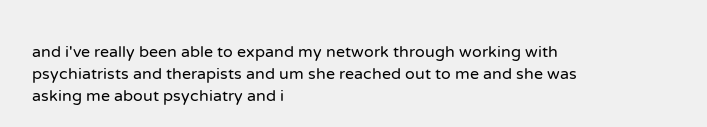and i've really been able to expand my network through working with psychiatrists and therapists and um she reached out to me and she was asking me about psychiatry and i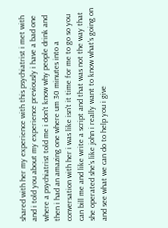shared with her my experience with this psychiatrist i met with and i told you about my experience previously i have a bad one where a psychiatrist told me i don't know why people drink and then i had an amazing one where um 30 minutes into a conversation with her i was like isn't it time for me to go so you can bill me and like write a script and that was not the way that she operated she's like john i really want to know what's going on and see what we can do to help you i give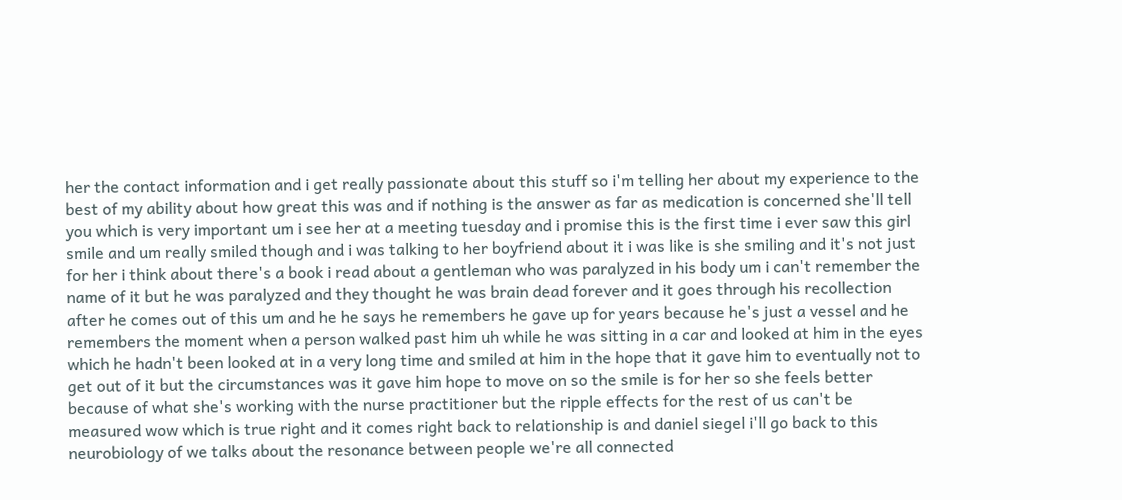her the contact information and i get really passionate about this stuff so i'm telling her about my experience to the best of my ability about how great this was and if nothing is the answer as far as medication is concerned she'll tell you which is very important um i see her at a meeting tuesday and i promise this is the first time i ever saw this girl smile and um really smiled though and i was talking to her boyfriend about it i was like is she smiling and it's not just for her i think about there's a book i read about a gentleman who was paralyzed in his body um i can't remember the name of it but he was paralyzed and they thought he was brain dead forever and it goes through his recollection after he comes out of this um and he he says he remembers he gave up for years because he's just a vessel and he remembers the moment when a person walked past him uh while he was sitting in a car and looked at him in the eyes which he hadn't been looked at in a very long time and smiled at him in the hope that it gave him to eventually not to get out of it but the circumstances was it gave him hope to move on so the smile is for her so she feels better because of what she's working with the nurse practitioner but the ripple effects for the rest of us can't be measured wow which is true right and it comes right back to relationship is and daniel siegel i'll go back to this neurobiology of we talks about the resonance between people we're all connected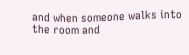and when someone walks into the room and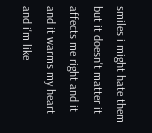smiles i might hate them but it doesn't matter it affects me right and it and it warms my heart and i'm like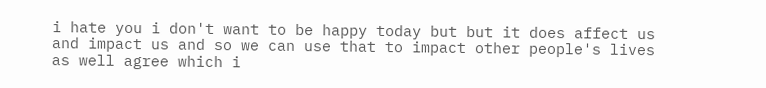i hate you i don't want to be happy today but but it does affect us and impact us and so we can use that to impact other people's lives as well agree which i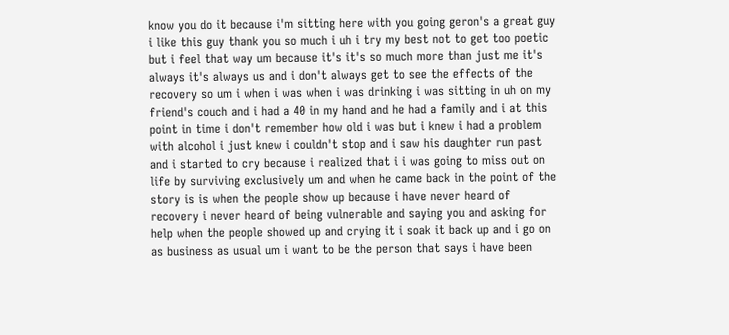know you do it because i'm sitting here with you going geron's a great guy i like this guy thank you so much i uh i try my best not to get too poetic but i feel that way um because it's it's so much more than just me it's always it's always us and i don't always get to see the effects of the recovery so um i when i was when i was drinking i was sitting in uh on my friend's couch and i had a 40 in my hand and he had a family and i at this point in time i don't remember how old i was but i knew i had a problem with alcohol i just knew i couldn't stop and i saw his daughter run past and i started to cry because i realized that i i was going to miss out on life by surviving exclusively um and when he came back in the point of the story is is when the people show up because i have never heard of recovery i never heard of being vulnerable and saying you and asking for help when the people showed up and crying it i soak it back up and i go on as business as usual um i want to be the person that says i have been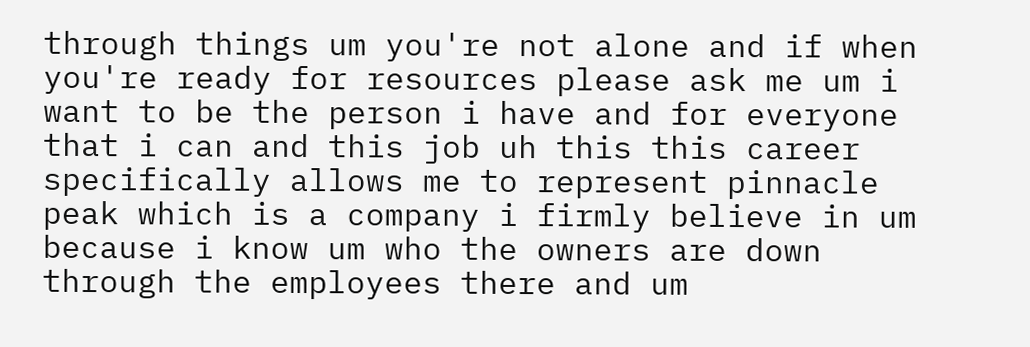through things um you're not alone and if when you're ready for resources please ask me um i want to be the person i have and for everyone that i can and this job uh this this career specifically allows me to represent pinnacle peak which is a company i firmly believe in um because i know um who the owners are down through the employees there and um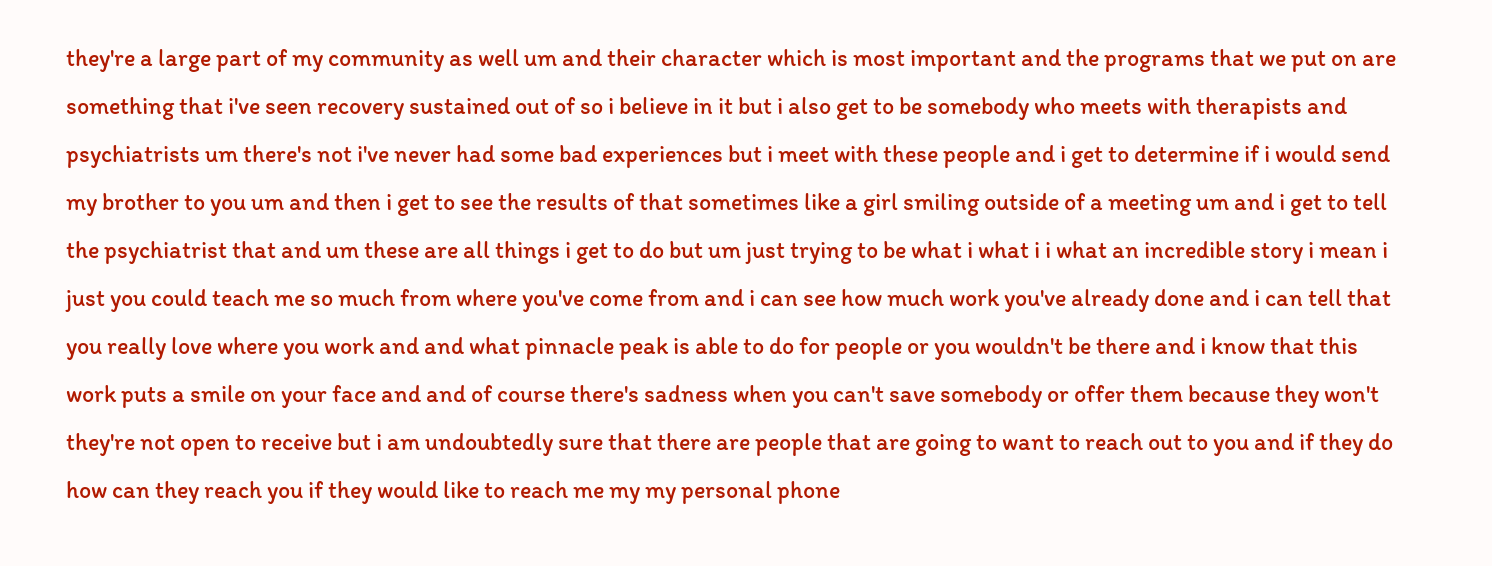they're a large part of my community as well um and their character which is most important and the programs that we put on are something that i've seen recovery sustained out of so i believe in it but i also get to be somebody who meets with therapists and psychiatrists um there's not i've never had some bad experiences but i meet with these people and i get to determine if i would send my brother to you um and then i get to see the results of that sometimes like a girl smiling outside of a meeting um and i get to tell the psychiatrist that and um these are all things i get to do but um just trying to be what i what i i what an incredible story i mean i just you could teach me so much from where you've come from and i can see how much work you've already done and i can tell that you really love where you work and and what pinnacle peak is able to do for people or you wouldn't be there and i know that this work puts a smile on your face and and of course there's sadness when you can't save somebody or offer them because they won't they're not open to receive but i am undoubtedly sure that there are people that are going to want to reach out to you and if they do how can they reach you if they would like to reach me my my personal phone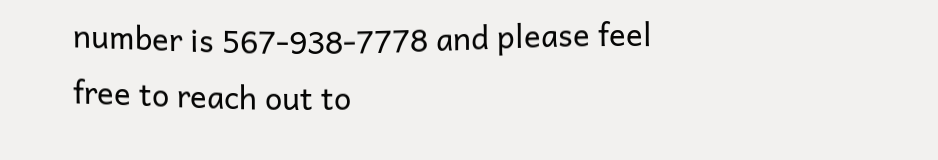number is 567-938-7778 and please feel free to reach out to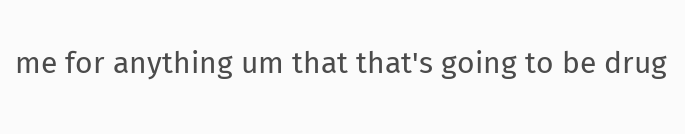me for anything um that that's going to be drug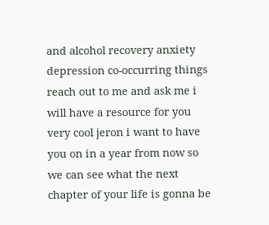and alcohol recovery anxiety depression co-occurring things reach out to me and ask me i will have a resource for you very cool jeron i want to have you on in a year from now so we can see what the next chapter of your life is gonna be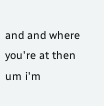and and where you're at then um i'm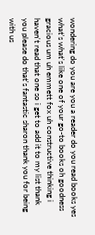wondering do you are you a reader do you read books yes what's what's like one of your go-to books oh goodness gracious um uh emmett fox uh constructive thinking i haven't read that one so i get to add it to my list thank you please do that's fantastic sharon thank you for being with us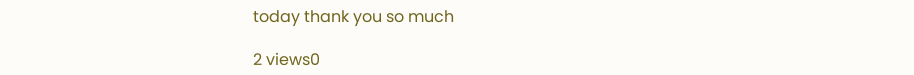today thank you so much

2 views0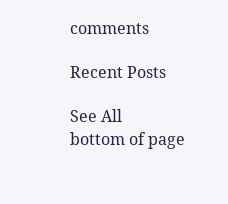comments

Recent Posts

See All
bottom of page